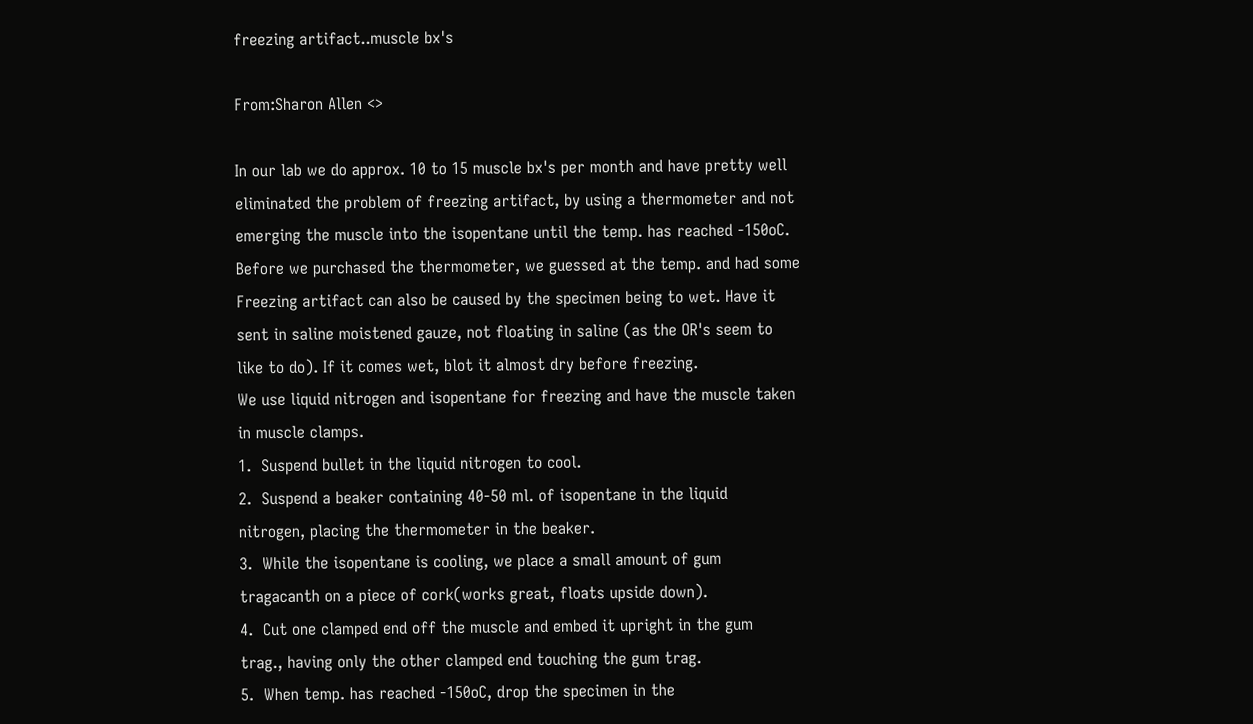freezing artifact..muscle bx's

From:Sharon Allen <>

In our lab we do approx. 10 to 15 muscle bx's per month and have pretty well
eliminated the problem of freezing artifact, by using a thermometer and not
emerging the muscle into the isopentane until the temp. has reached -150oC.
Before we purchased the thermometer, we guessed at the temp. and had some
Freezing artifact can also be caused by the specimen being to wet. Have it
sent in saline moistened gauze, not floating in saline (as the OR's seem to
like to do). If it comes wet, blot it almost dry before freezing.
We use liquid nitrogen and isopentane for freezing and have the muscle taken
in muscle clamps.
1.  Suspend bullet in the liquid nitrogen to cool.
2.  Suspend a beaker containing 40-50 ml. of isopentane in the liquid
nitrogen, placing the thermometer in the beaker.
3.  While the isopentane is cooling, we place a small amount of gum
tragacanth on a piece of cork(works great, floats upside down).
4.  Cut one clamped end off the muscle and embed it upright in the gum
trag., having only the other clamped end touching the gum trag.
5.  When temp. has reached -150oC, drop the specimen in the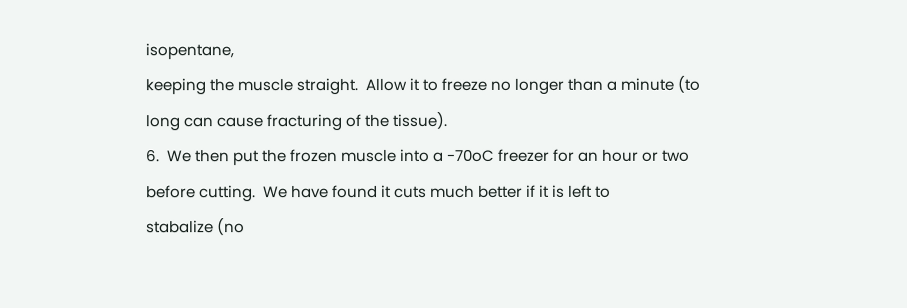isopentane,
keeping the muscle straight.  Allow it to freeze no longer than a minute (to
long can cause fracturing of the tissue).
6.  We then put the frozen muscle into a -70oC freezer for an hour or two
before cutting.  We have found it cuts much better if it is left to
stabalize (no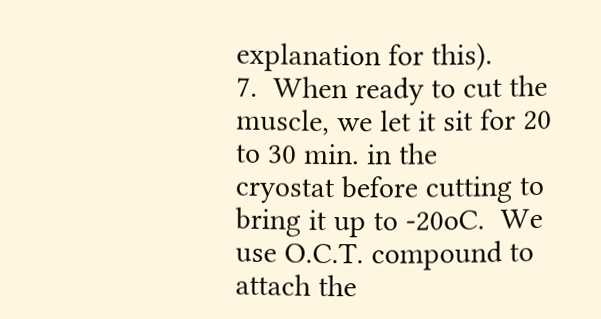explanation for this).
7.  When ready to cut the muscle, we let it sit for 20 to 30 min. in the
cryostat before cutting to bring it up to -20oC.  We use O.C.T. compound to
attach the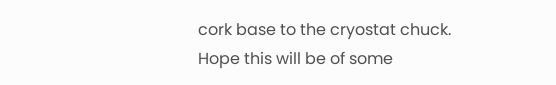cork base to the cryostat chuck.
Hope this will be of some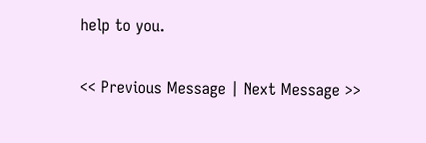help to you.

<< Previous Message | Next Message >>